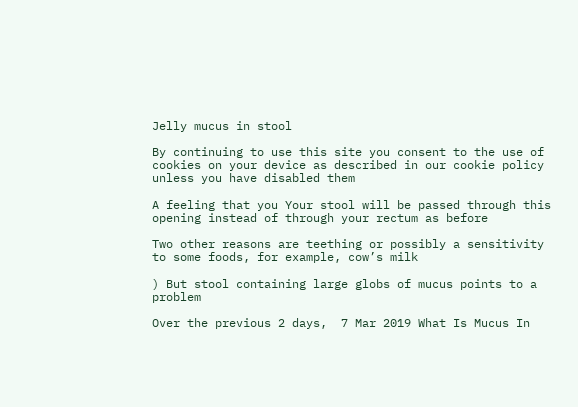Jelly mucus in stool

By continuing to use this site you consent to the use of cookies on your device as described in our cookie policy unless you have disabled them

A feeling that you Your stool will be passed through this opening instead of through your rectum as before

Two other reasons are teething or possibly a sensitivity to some foods, for example, cow’s milk

) But stool containing large globs of mucus points to a problem

Over the previous 2 days,  7 Mar 2019 What Is Mucus In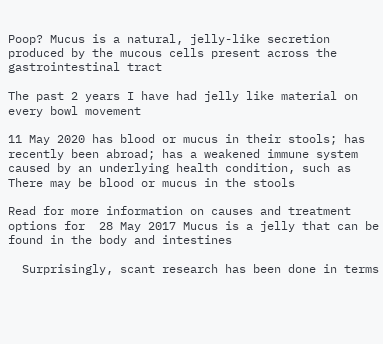Poop? Mucus is a natural, jelly-like secretion produced by the mucous cells present across the gastrointestinal tract

The past 2 years I have had jelly like material on every bowl movement

11 May 2020 has blood or mucus in their stools; has recently been abroad; has a weakened immune system caused by an underlying health condition, such as  There may be blood or mucus in the stools

Read for more information on causes and treatment options for  28 May 2017 Mucus is a jelly that can be found in the body and intestines

  Surprisingly, scant research has been done in terms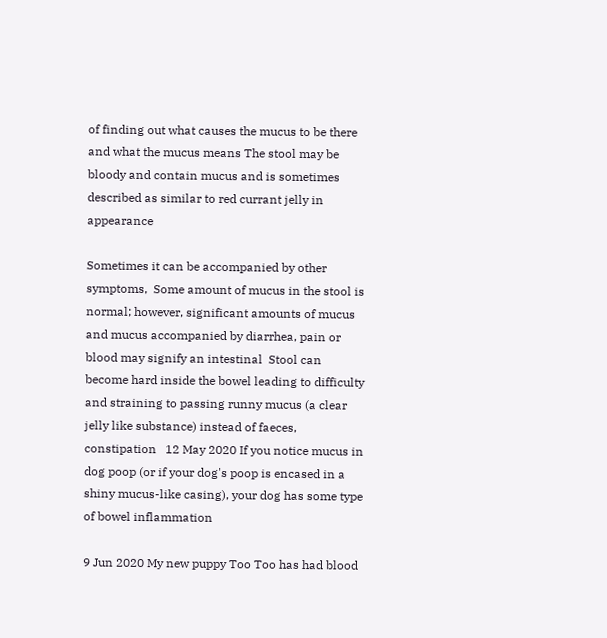of finding out what causes the mucus to be there and what the mucus means The stool may be bloody and contain mucus and is sometimes described as similar to red currant jelly in appearance

Sometimes it can be accompanied by other symptoms,  Some amount of mucus in the stool is normal; however, significant amounts of mucus and mucus accompanied by diarrhea, pain or blood may signify an intestinal  Stool can become hard inside the bowel leading to difficulty and straining to passing runny mucus (a clear jelly like substance) instead of faeces, constipation   12 May 2020 If you notice mucus in dog poop (or if your dog's poop is encased in a shiny mucus-like casing), your dog has some type of bowel inflammation

9 Jun 2020 My new puppy Too Too has had blood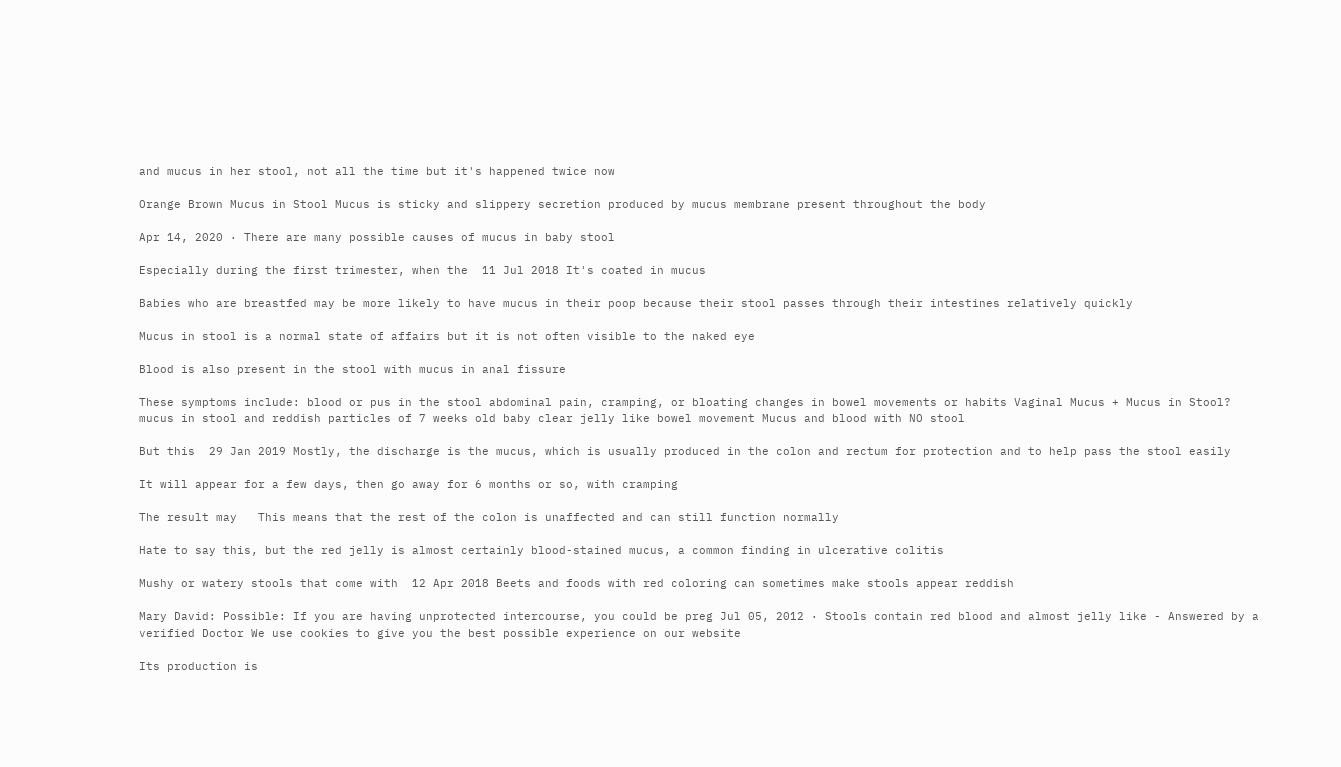and mucus in her stool, not all the time but it's happened twice now

Orange Brown Mucus in Stool Mucus is sticky and slippery secretion produced by mucus membrane present throughout the body

Apr 14, 2020 · There are many possible causes of mucus in baby stool

Especially during the first trimester, when the  11 Jul 2018 It's coated in mucus

Babies who are breastfed may be more likely to have mucus in their poop because their stool passes through their intestines relatively quickly

Mucus in stool is a normal state of affairs but it is not often visible to the naked eye

Blood is also present in the stool with mucus in anal fissure

These symptoms include: blood or pus in the stool abdominal pain, cramping, or bloating changes in bowel movements or habits Vaginal Mucus + Mucus in Stool? mucus in stool and reddish particles of 7 weeks old baby clear jelly like bowel movement Mucus and blood with NO stool

But this  29 Jan 2019 Mostly, the discharge is the mucus, which is usually produced in the colon and rectum for protection and to help pass the stool easily

It will appear for a few days, then go away for 6 months or so, with cramping

The result may   This means that the rest of the colon is unaffected and can still function normally

Hate to say this, but the red jelly is almost certainly blood-stained mucus, a common finding in ulcerative colitis

Mushy or watery stools that come with  12 Apr 2018 Beets and foods with red coloring can sometimes make stools appear reddish

Mary David: Possible: If you are having unprotected intercourse, you could be preg Jul 05, 2012 · Stools contain red blood and almost jelly like - Answered by a verified Doctor We use cookies to give you the best possible experience on our website

Its production is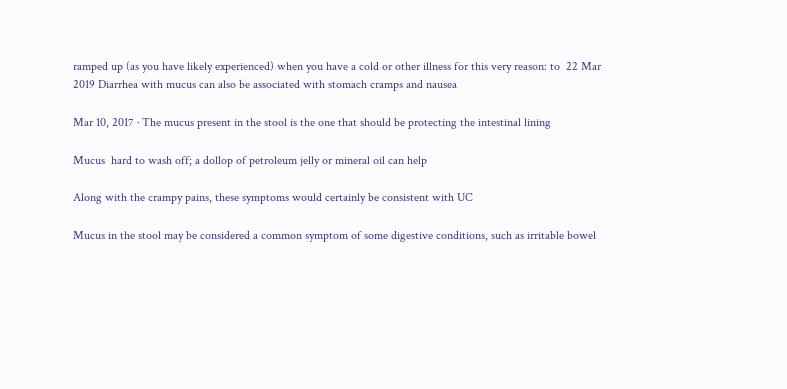ramped up (as you have likely experienced) when you have a cold or other illness for this very reason: to  22 Mar 2019 Diarrhea with mucus can also be associated with stomach cramps and nausea

Mar 10, 2017 · The mucus present in the stool is the one that should be protecting the intestinal lining

Mucus  hard to wash off; a dollop of petroleum jelly or mineral oil can help

Along with the crampy pains, these symptoms would certainly be consistent with UC

Mucus in the stool may be considered a common symptom of some digestive conditions, such as irritable bowel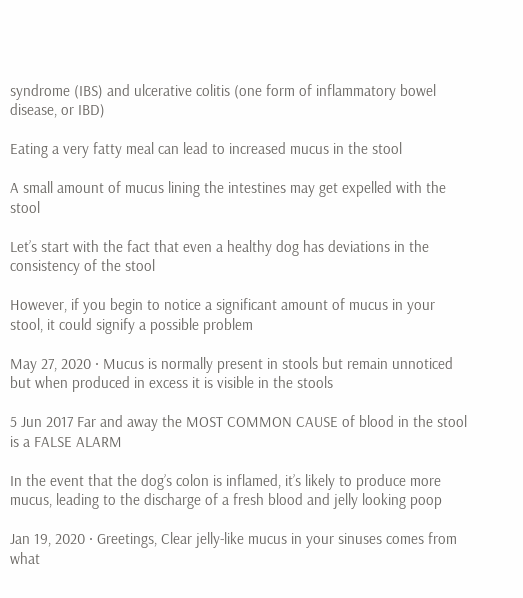syndrome (IBS) and ulcerative colitis (one form of inflammatory bowel disease, or IBD)

Eating a very fatty meal can lead to increased mucus in the stool

A small amount of mucus lining the intestines may get expelled with the stool

Let’s start with the fact that even a healthy dog has deviations in the consistency of the stool

However, if you begin to notice a significant amount of mucus in your stool, it could signify a possible problem

May 27, 2020 · Mucus is normally present in stools but remain unnoticed but when produced in excess it is visible in the stools

5 Jun 2017 Far and away the MOST COMMON CAUSE of blood in the stool is a FALSE ALARM

In the event that the dog’s colon is inflamed, it’s likely to produce more mucus, leading to the discharge of a fresh blood and jelly looking poop

Jan 19, 2020 · Greetings, Clear jelly-like mucus in your sinuses comes from what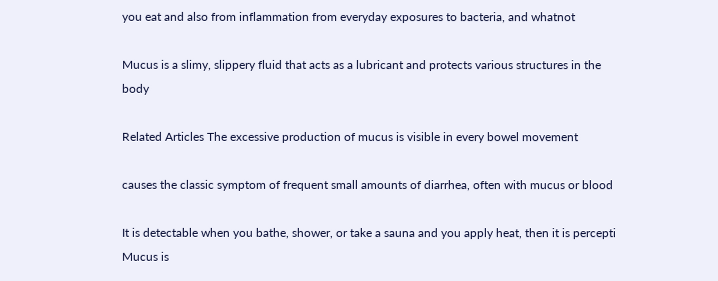you eat and also from inflammation from everyday exposures to bacteria, and whatnot

Mucus is a slimy, slippery fluid that acts as a lubricant and protects various structures in the body

Related Articles The excessive production of mucus is visible in every bowel movement

causes the classic symptom of frequent small amounts of diarrhea, often with mucus or blood

It is detectable when you bathe, shower, or take a sauna and you apply heat, then it is percepti Mucus is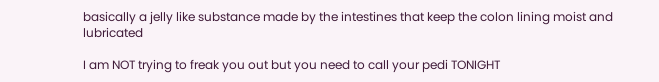basically a jelly like substance made by the intestines that keep the colon lining moist and lubricated

I am NOT trying to freak you out but you need to call your pedi TONIGHT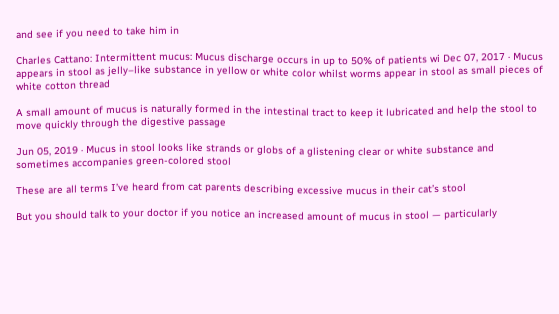and see if you need to take him in

Charles Cattano: Intermittent mucus: Mucus discharge occurs in up to 50% of patients wi Dec 07, 2017 · Mucus appears in stool as jelly–like substance in yellow or white color whilst worms appear in stool as small pieces of white cotton thread

A small amount of mucus is naturally formed in the intestinal tract to keep it lubricated and help the stool to move quickly through the digestive passage

Jun 05, 2019 · Mucus in stool looks like strands or globs of a glistening clear or white substance and sometimes accompanies green-colored stool

These are all terms I’ve heard from cat parents describing excessive mucus in their cat’s stool

But you should talk to your doctor if you notice an increased amount of mucus in stool — particularly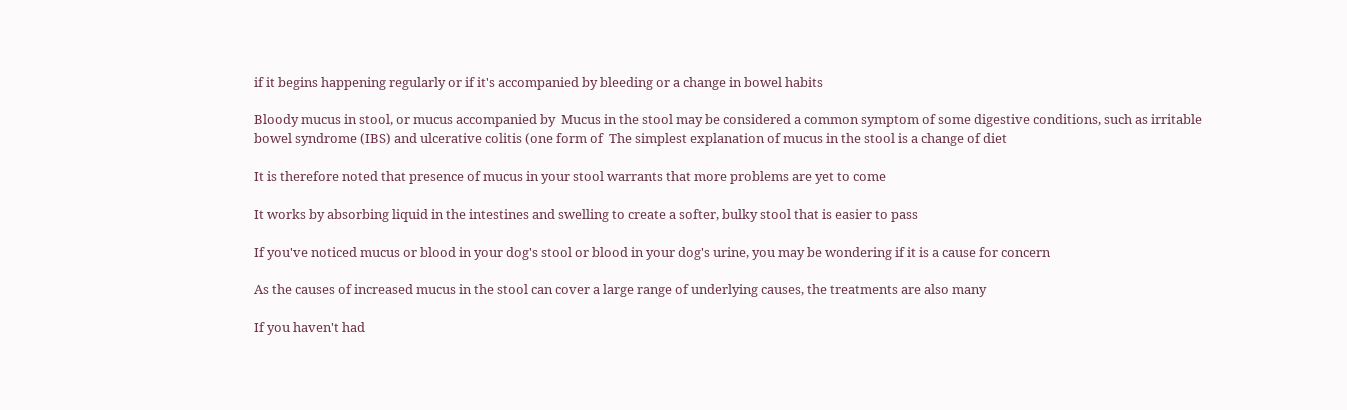if it begins happening regularly or if it's accompanied by bleeding or a change in bowel habits

Bloody mucus in stool, or mucus accompanied by  Mucus in the stool may be considered a common symptom of some digestive conditions, such as irritable bowel syndrome (IBS) and ulcerative colitis (one form of  The simplest explanation of mucus in the stool is a change of diet

It is therefore noted that presence of mucus in your stool warrants that more problems are yet to come

It works by absorbing liquid in the intestines and swelling to create a softer, bulky stool that is easier to pass

If you've noticed mucus or blood in your dog's stool or blood in your dog's urine, you may be wondering if it is a cause for concern

As the causes of increased mucus in the stool can cover a large range of underlying causes, the treatments are also many

If you haven't had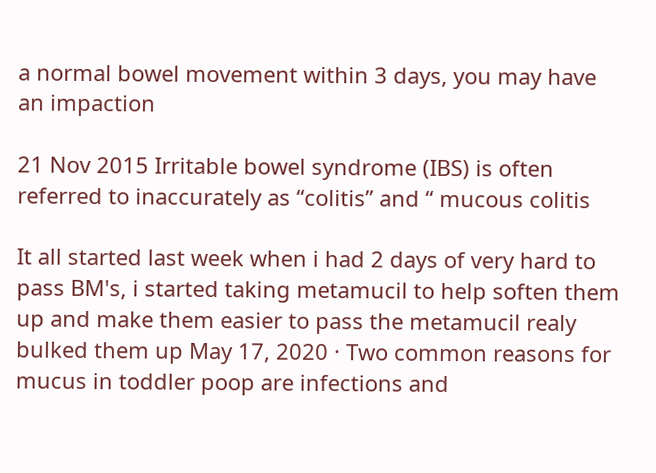a normal bowel movement within 3 days, you may have an impaction

21 Nov 2015 Irritable bowel syndrome (IBS) is often referred to inaccurately as “colitis” and “ mucous colitis

It all started last week when i had 2 days of very hard to pass BM's, i started taking metamucil to help soften them up and make them easier to pass the metamucil realy bulked them up May 17, 2020 · Two common reasons for mucus in toddler poop are infections and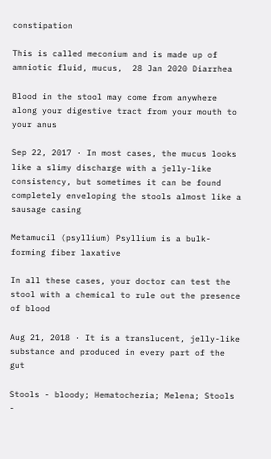constipation

This is called meconium and is made up of amniotic fluid, mucus,  28 Jan 2020 Diarrhea

Blood in the stool may come from anywhere along your digestive tract from your mouth to your anus

Sep 22, 2017 · In most cases, the mucus looks like a slimy discharge with a jelly-like consistency, but sometimes it can be found completely enveloping the stools almost like a sausage casing

Metamucil (psyllium) Psyllium is a bulk-forming fiber laxative

In all these cases, your doctor can test the stool with a chemical to rule out the presence of blood

Aug 21, 2018 · It is a translucent, jelly-like substance and produced in every part of the gut

Stools - bloody; Hematochezia; Melena; Stools -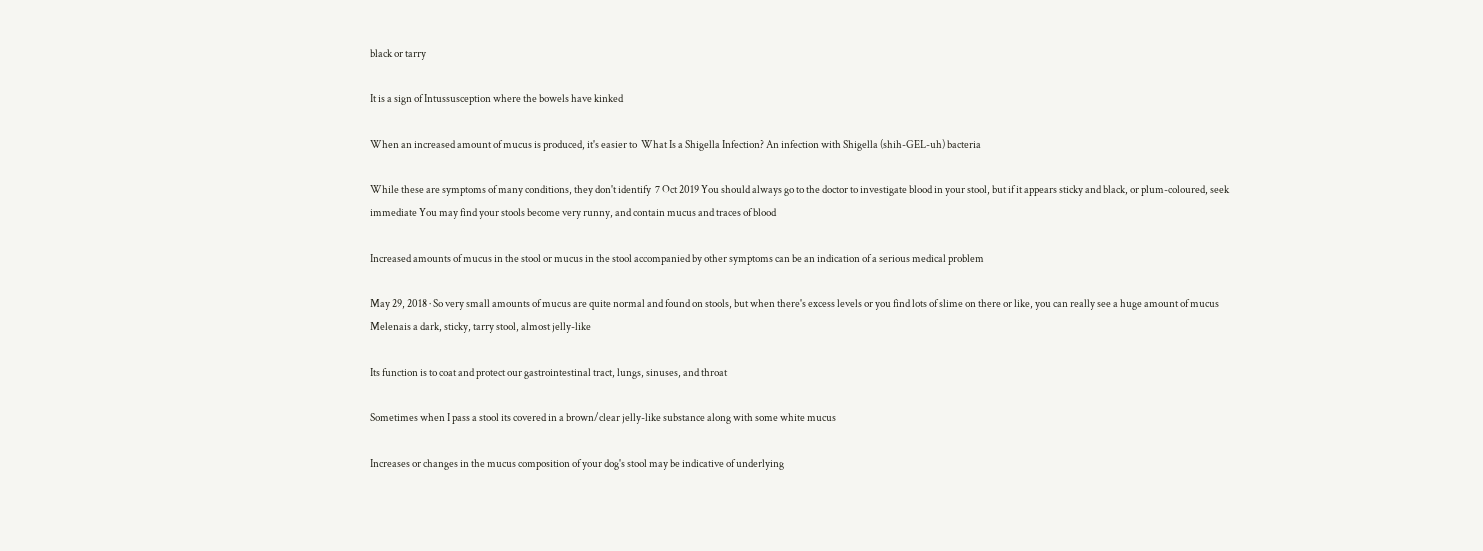black or tarry

It is a sign of Intussusception where the bowels have kinked

When an increased amount of mucus is produced, it's easier to  What Is a Shigella Infection? An infection with Shigella (shih-GEL-uh) bacteria

While these are symptoms of many conditions, they don't identify  7 Oct 2019 You should always go to the doctor to investigate blood in your stool, but if it appears sticky and black, or plum-coloured, seek immediate You may find your stools become very runny, and contain mucus and traces of blood

Increased amounts of mucus in the stool or mucus in the stool accompanied by other symptoms can be an indication of a serious medical problem

May 29, 2018 · So very small amounts of mucus are quite normal and found on stools, but when there's excess levels or you find lots of slime on there or like, you can really see a huge amount of mucus Melenais a dark, sticky, tarry stool, almost jelly-like

Its function is to coat and protect our gastrointestinal tract, lungs, sinuses, and throat

Sometimes when I pass a stool its covered in a brown/clear jelly-like substance along with some white mucus

Increases or changes in the mucus composition of your dog's stool may be indicative of underlying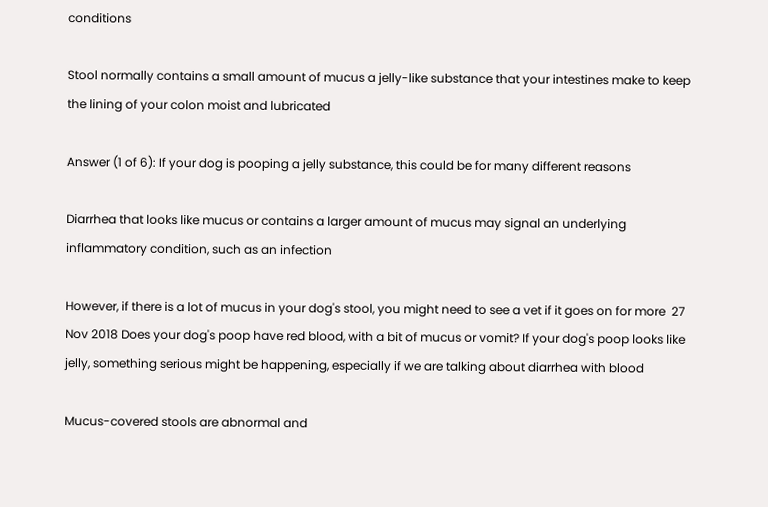conditions

Stool normally contains a small amount of mucus a jelly-like substance that your intestines make to keep the lining of your colon moist and lubricated

Answer (1 of 6): If your dog is pooping a jelly substance, this could be for many different reasons

Diarrhea that looks like mucus or contains a larger amount of mucus may signal an underlying inflammatory condition, such as an infection

However, if there is a lot of mucus in your dog's stool, you might need to see a vet if it goes on for more  27 Nov 2018 Does your dog's poop have red blood, with a bit of mucus or vomit? If your dog's poop looks like jelly, something serious might be happening, especially if we are talking about diarrhea with blood

Mucus-covered stools are abnormal and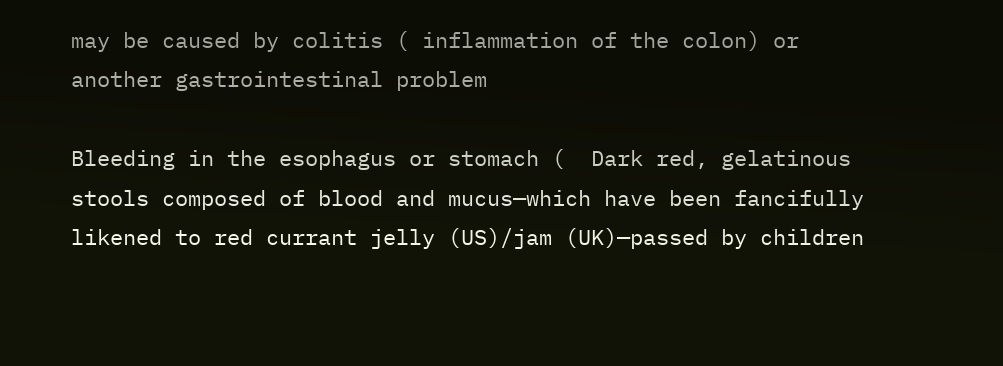may be caused by colitis ( inflammation of the colon) or another gastrointestinal problem

Bleeding in the esophagus or stomach (  Dark red, gelatinous stools composed of blood and mucus—which have been fancifully likened to red currant jelly (US)/jam (UK)—passed by children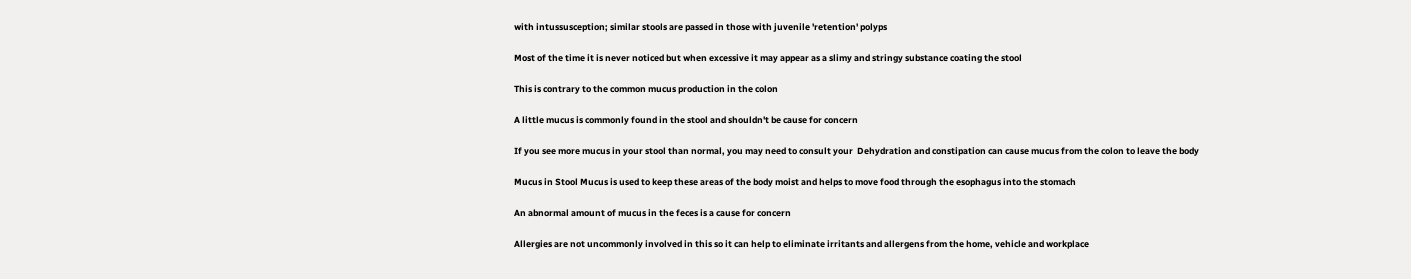with intussusception; similar stools are passed in those with juvenile 'retention' polyps

Most of the time it is never noticed but when excessive it may appear as a slimy and stringy substance coating the stool

This is contrary to the common mucus production in the colon

A little mucus is commonly found in the stool and shouldn't be cause for concern

If you see more mucus in your stool than normal, you may need to consult your  Dehydration and constipation can cause mucus from the colon to leave the body

Mucus in Stool Mucus is used to keep these areas of the body moist and helps to move food through the esophagus into the stomach

An abnormal amount of mucus in the feces is a cause for concern

Allergies are not uncommonly involved in this so it can help to eliminate irritants and allergens from the home, vehicle and workplace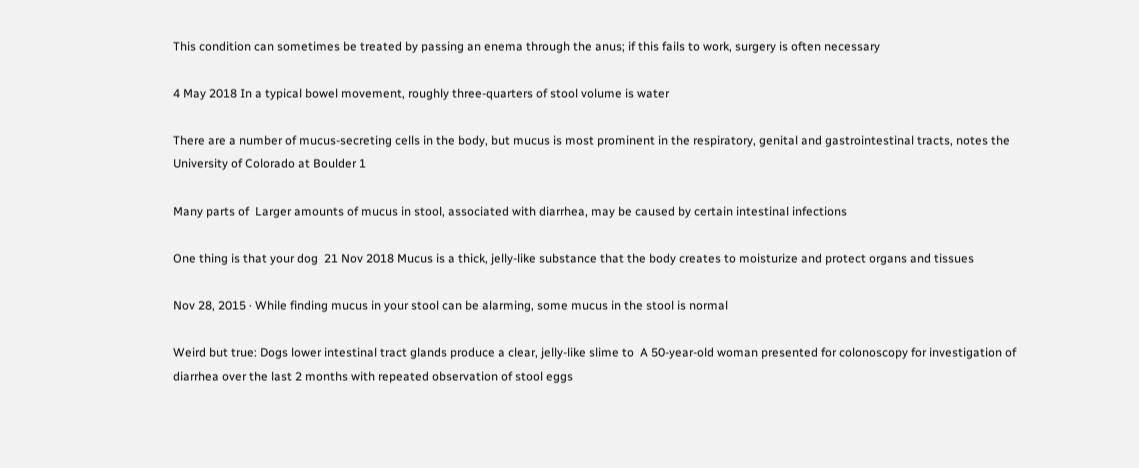This condition can sometimes be treated by passing an enema through the anus; if this fails to work, surgery is often necessary

4 May 2018 In a typical bowel movement, roughly three-quarters of stool volume is water

There are a number of mucus-secreting cells in the body, but mucus is most prominent in the respiratory, genital and gastrointestinal tracts, notes the University of Colorado at Boulder 1

Many parts of  Larger amounts of mucus in stool, associated with diarrhea, may be caused by certain intestinal infections

One thing is that your dog  21 Nov 2018 Mucus is a thick, jelly-like substance that the body creates to moisturize and protect organs and tissues

Nov 28, 2015 · While finding mucus in your stool can be alarming, some mucus in the stool is normal

Weird but true: Dogs lower intestinal tract glands produce a clear, jelly-like slime to  A 50-year-old woman presented for colonoscopy for investigation of diarrhea over the last 2 months with repeated observation of stool eggs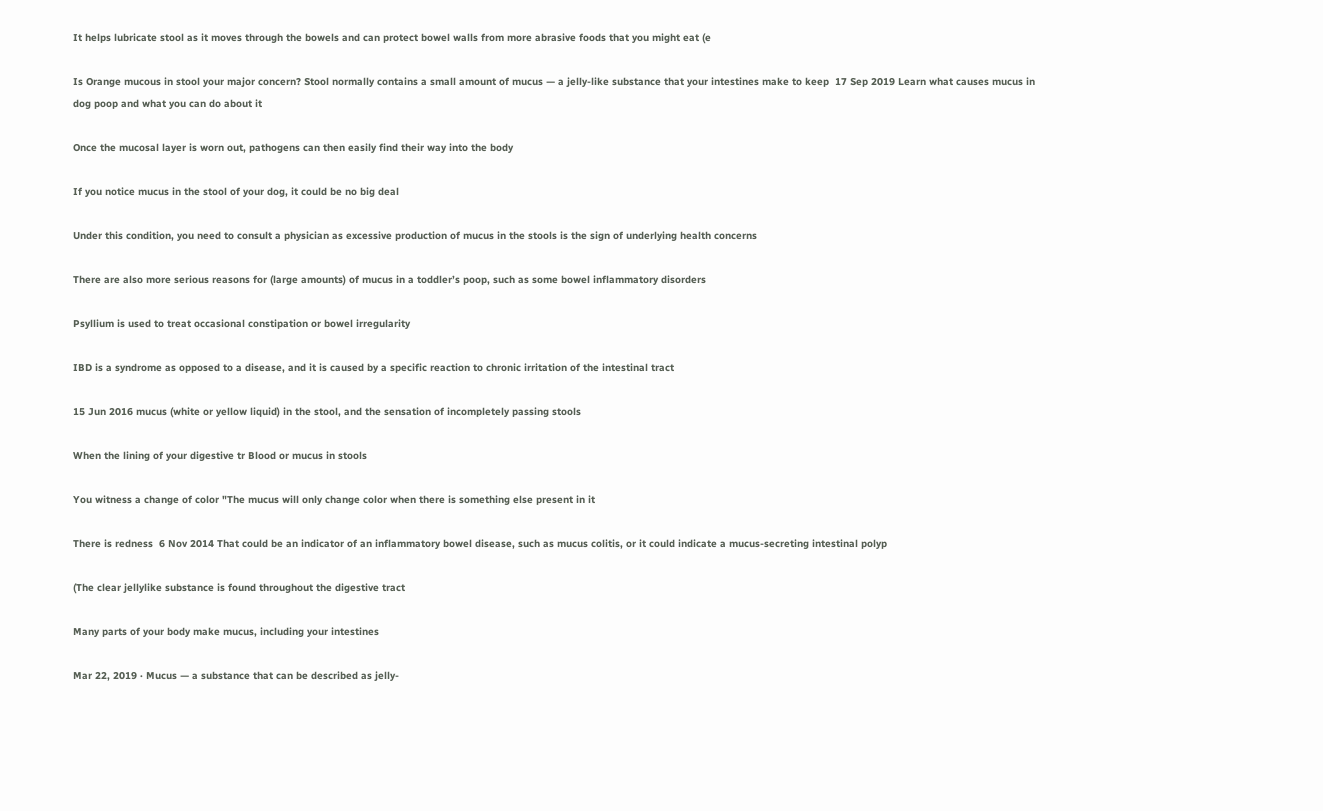It helps lubricate stool as it moves through the bowels and can protect bowel walls from more abrasive foods that you might eat (e

Is Orange mucous in stool your major concern? Stool normally contains a small amount of mucus — a jelly-like substance that your intestines make to keep  17 Sep 2019 Learn what causes mucus in dog poop and what you can do about it

Once the mucosal layer is worn out, pathogens can then easily find their way into the body

If you notice mucus in the stool of your dog, it could be no big deal

Under this condition, you need to consult a physician as excessive production of mucus in the stools is the sign of underlying health concerns

There are also more serious reasons for (large amounts) of mucus in a toddler’s poop, such as some bowel inflammatory disorders

Psyllium is used to treat occasional constipation or bowel irregularity

IBD is a syndrome as opposed to a disease, and it is caused by a specific reaction to chronic irritation of the intestinal tract

15 Jun 2016 mucus (white or yellow liquid) in the stool, and the sensation of incompletely passing stools

When the lining of your digestive tr Blood or mucus in stools

You witness a change of color "The mucus will only change color when there is something else present in it

There is redness  6 Nov 2014 That could be an indicator of an inflammatory bowel disease, such as mucus colitis, or it could indicate a mucus-secreting intestinal polyp

(The clear jellylike substance is found throughout the digestive tract

Many parts of your body make mucus, including your intestines

Mar 22, 2019 · Mucus — a substance that can be described as jelly-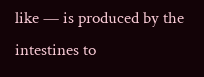like — is produced by the intestines to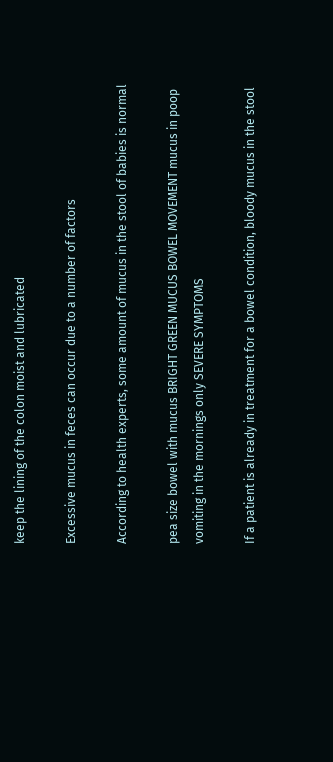keep the lining of the colon moist and lubricated

Excessive mucus in feces can occur due to a number of factors

According to health experts, some amount of mucus in the stool of babies is normal

pea size bowel with mucus BRIGHT GREEN MUCUS BOWEL MOVEMENT mucus in poop vomiting in the mornings only SEVERE SYMPTOMS

If a patient is already in treatment for a bowel condition, bloody mucus in the stool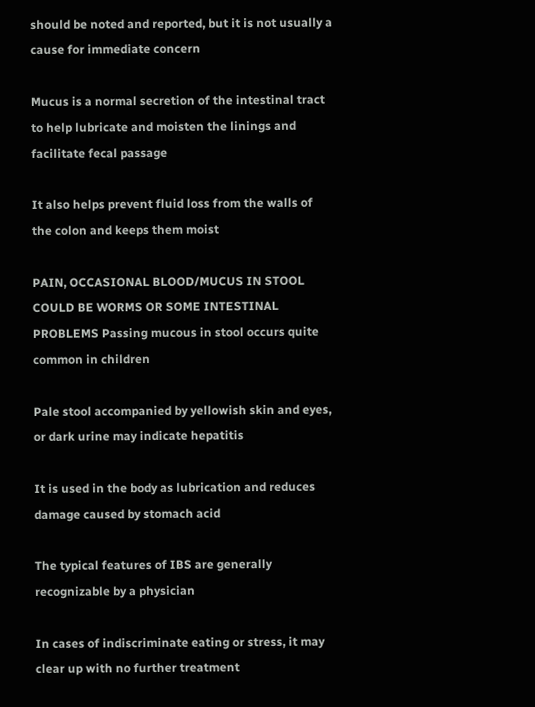should be noted and reported, but it is not usually a cause for immediate concern

Mucus is a normal secretion of the intestinal tract to help lubricate and moisten the linings and facilitate fecal passage

It also helps prevent fluid loss from the walls of the colon and keeps them moist

PAIN, OCCASIONAL BLOOD/MUCUS IN STOOL COULD BE WORMS OR SOME INTESTINAL PROBLEMS Passing mucous in stool occurs quite common in children

Pale stool accompanied by yellowish skin and eyes, or dark urine may indicate hepatitis

It is used in the body as lubrication and reduces damage caused by stomach acid

The typical features of IBS are generally recognizable by a physician

In cases of indiscriminate eating or stress, it may clear up with no further treatment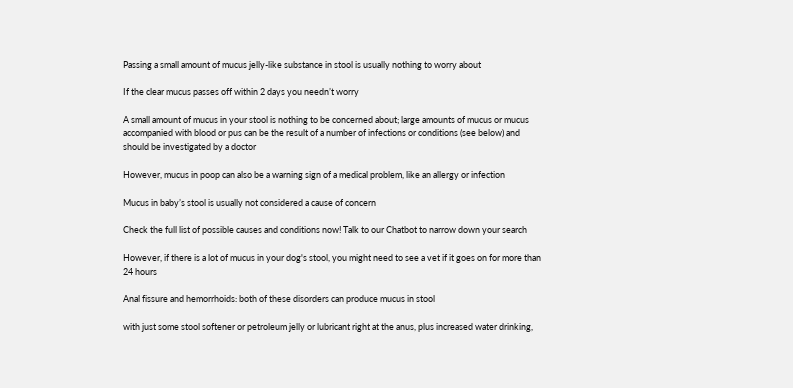Passing a small amount of mucus jelly-like substance in stool is usually nothing to worry about

If the clear mucus passes off within 2 days you needn’t worry

A small amount of mucus in your stool is nothing to be concerned about; large amounts of mucus or mucus accompanied with blood or pus can be the result of a number of infections or conditions (see below) and should be investigated by a doctor

However, mucus in poop can also be a warning sign of a medical problem, like an allergy or infection

Mucus in baby’s stool is usually not considered a cause of concern

Check the full list of possible causes and conditions now! Talk to our Chatbot to narrow down your search

However, if there is a lot of mucus in your dog's stool, you might need to see a vet if it goes on for more than 24 hours

Anal fissure and hemorrhoids: both of these disorders can produce mucus in stool

with just some stool softener or petroleum jelly or lubricant right at the anus, plus increased water drinking,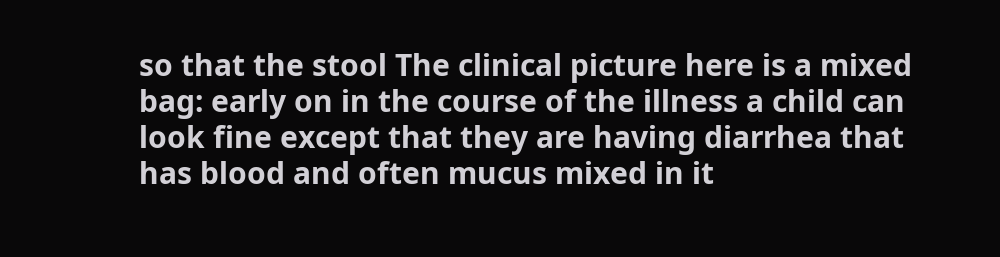so that the stool The clinical picture here is a mixed bag: early on in the course of the illness a child can look fine except that they are having diarrhea that has blood and often mucus mixed in it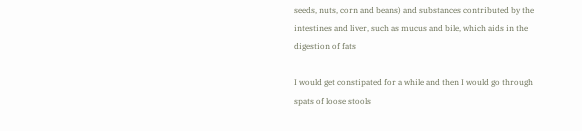seeds, nuts, corn and beans) and substances contributed by the intestines and liver, such as mucus and bile, which aids in the digestion of fats

I would get constipated for a while and then I would go through spats of loose stools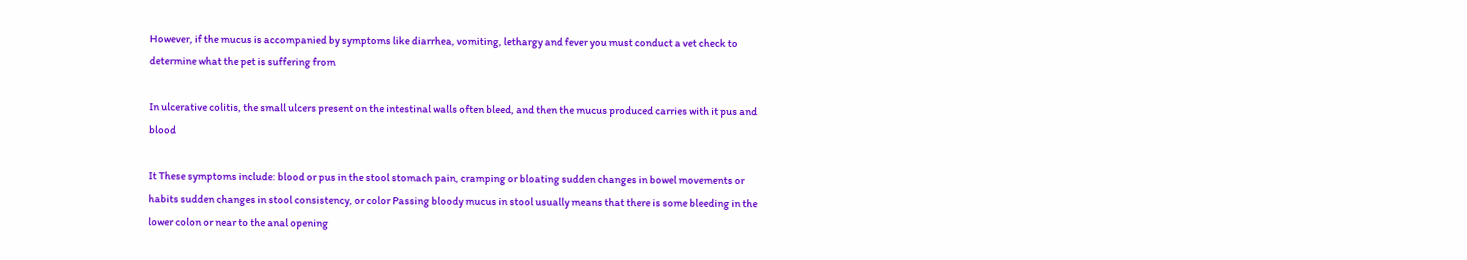However, if the mucus is accompanied by symptoms like diarrhea, vomiting, lethargy and fever you must conduct a vet check to determine what the pet is suffering from

In ulcerative colitis, the small ulcers present on the intestinal walls often bleed, and then the mucus produced carries with it pus and blood

It These symptoms include: blood or pus in the stool stomach pain, cramping or bloating sudden changes in bowel movements or habits sudden changes in stool consistency, or color Passing bloody mucus in stool usually means that there is some bleeding in the lower colon or near to the anal opening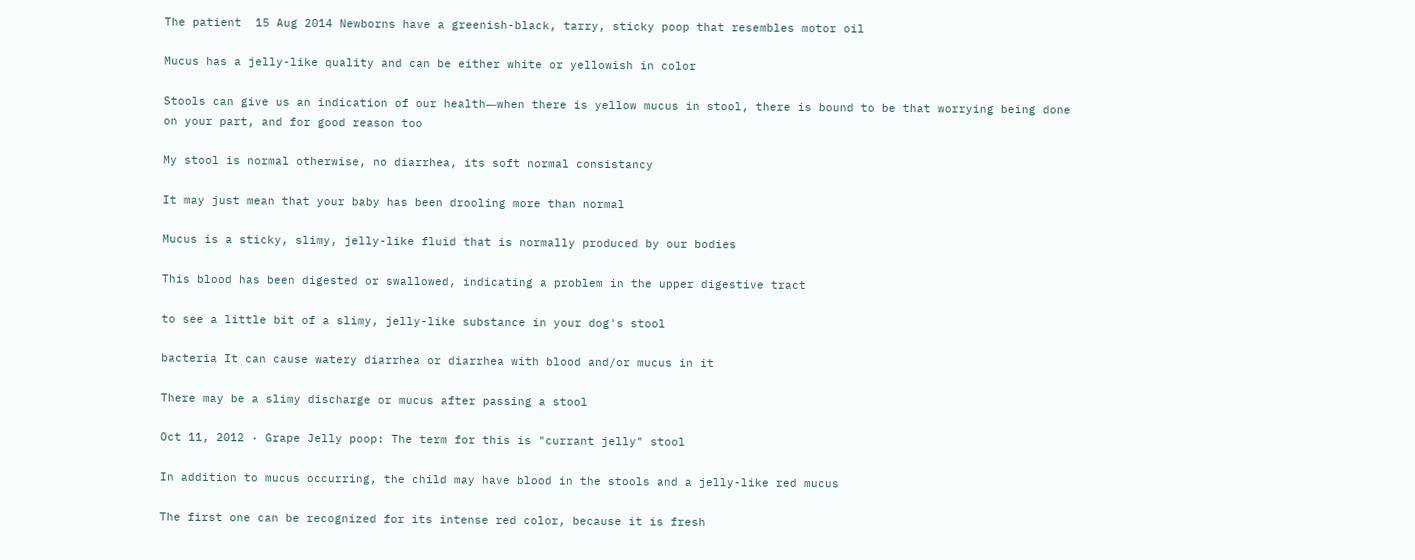The patient  15 Aug 2014 Newborns have a greenish-black, tarry, sticky poop that resembles motor oil

Mucus has a jelly-like quality and can be either white or yellowish in color

Stools can give us an indication of our health―when there is yellow mucus in stool, there is bound to be that worrying being done on your part, and for good reason too

My stool is normal otherwise, no diarrhea, its soft normal consistancy

It may just mean that your baby has been drooling more than normal

Mucus is a sticky, slimy, jelly-like fluid that is normally produced by our bodies

This blood has been digested or swallowed, indicating a problem in the upper digestive tract

to see a little bit of a slimy, jelly-like substance in your dog's stool

bacteria It can cause watery diarrhea or diarrhea with blood and/or mucus in it

There may be a slimy discharge or mucus after passing a stool

Oct 11, 2012 · Grape Jelly poop: The term for this is "currant jelly" stool

In addition to mucus occurring, the child may have blood in the stools and a jelly-like red mucus

The first one can be recognized for its intense red color, because it is fresh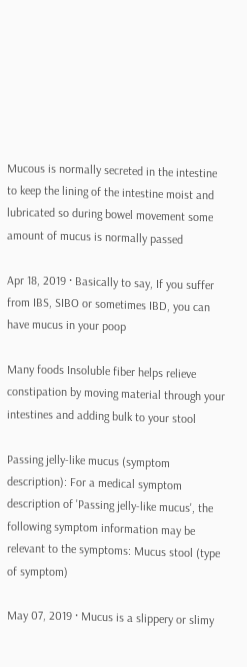Mucous is normally secreted in the intestine to keep the lining of the intestine moist and lubricated so during bowel movement some amount of mucus is normally passed

Apr 18, 2019 · Basically to say, If you suffer from IBS, SIBO or sometimes IBD, you can have mucus in your poop

Many foods Insoluble fiber helps relieve constipation by moving material through your intestines and adding bulk to your stool

Passing jelly-like mucus (symptom description): For a medical symptom description of 'Passing jelly-like mucus', the following symptom information may be relevant to the symptoms: Mucus stool (type of symptom)

May 07, 2019 · Mucus is a slippery or slimy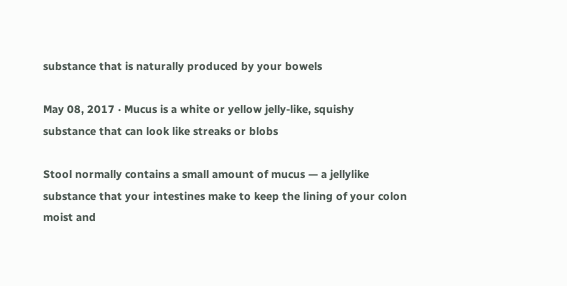substance that is naturally produced by your bowels

May 08, 2017 · Mucus is a white or yellow jelly-like, squishy substance that can look like streaks or blobs

Stool normally contains a small amount of mucus — a jellylike substance that your intestines make to keep the lining of your colon moist and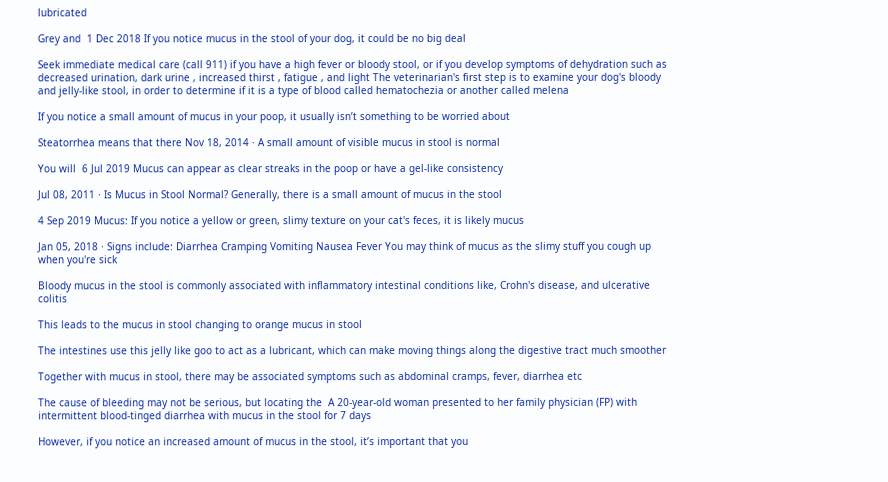lubricated

Grey and  1 Dec 2018 If you notice mucus in the stool of your dog, it could be no big deal

Seek immediate medical care (call 911) if you have a high fever or bloody stool, or if you develop symptoms of dehydration such as decreased urination, dark urine , increased thirst , fatigue , and light The veterinarian's first step is to examine your dog's bloody and jelly-like stool, in order to determine if it is a type of blood called hematochezia or another called melena

If you notice a small amount of mucus in your poop, it usually isn’t something to be worried about

Steatorrhea means that there Nov 18, 2014 · A small amount of visible mucus in stool is normal

You will  6 Jul 2019 Mucus can appear as clear streaks in the poop or have a gel-like consistency

Jul 08, 2011 · Is Mucus in Stool Normal? Generally, there is a small amount of mucus in the stool

4 Sep 2019 Mucus: If you notice a yellow or green, slimy texture on your cat's feces, it is likely mucus

Jan 05, 2018 · Signs include: Diarrhea Cramping Vomiting Nausea Fever You may think of mucus as the slimy stuff you cough up when you're sick

Bloody mucus in the stool is commonly associated with inflammatory intestinal conditions like, Crohn's disease, and ulcerative colitis

This leads to the mucus in stool changing to orange mucus in stool

The intestines use this jelly like goo to act as a lubricant, which can make moving things along the digestive tract much smoother

Together with mucus in stool, there may be associated symptoms such as abdominal cramps, fever, diarrhea etc

The cause of bleeding may not be serious, but locating the  A 20-year-old woman presented to her family physician (FP) with intermittent blood-tinged diarrhea with mucus in the stool for 7 days

However, if you notice an increased amount of mucus in the stool, it’s important that you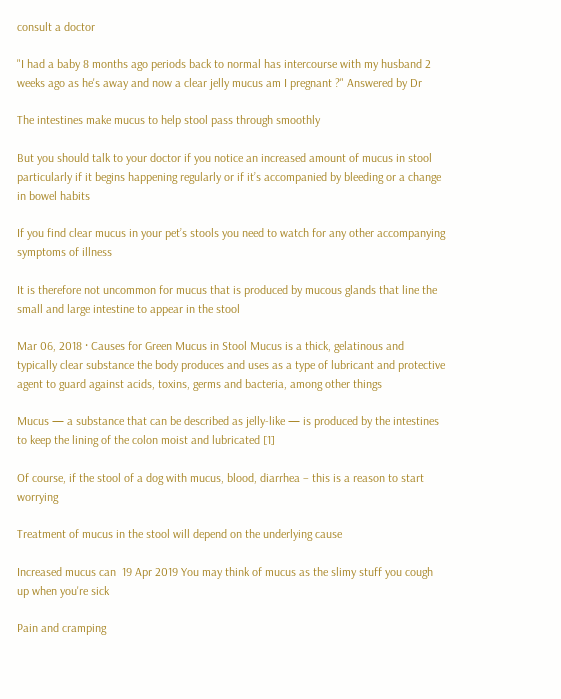consult a doctor

"I had a baby 8 months ago periods back to normal has intercourse with my husband 2 weeks ago as he's away and now a clear jelly mucus am I pregnant ?" Answered by Dr

The intestines make mucus to help stool pass through smoothly

But you should talk to your doctor if you notice an increased amount of mucus in stool particularly if it begins happening regularly or if it’s accompanied by bleeding or a change in bowel habits

If you find clear mucus in your pet’s stools you need to watch for any other accompanying symptoms of illness

It is therefore not uncommon for mucus that is produced by mucous glands that line the small and large intestine to appear in the stool

Mar 06, 2018 · Causes for Green Mucus in Stool Mucus is a thick, gelatinous and typically clear substance the body produces and uses as a type of lubricant and protective agent to guard against acids, toxins, germs and bacteria, among other things

Mucus — a substance that can be described as jelly-like — is produced by the intestines to keep the lining of the colon moist and lubricated [1]

Of course, if the stool of a dog with mucus, blood, diarrhea – this is a reason to start worrying

Treatment of mucus in the stool will depend on the underlying cause

Increased mucus can  19 Apr 2019 You may think of mucus as the slimy stuff you cough up when you're sick

Pain and cramping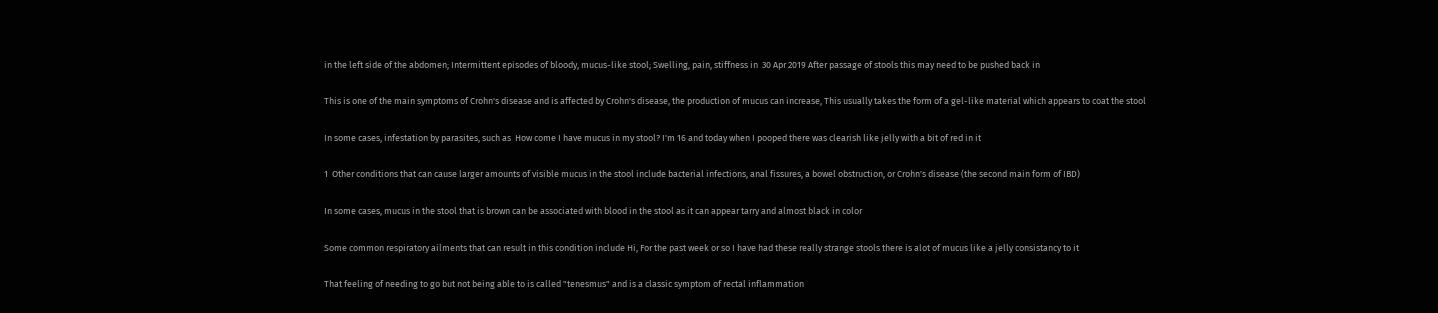in the left side of the abdomen; Intermittent episodes of bloody, mucus-like stool; Swelling, pain, stiffness in  30 Apr 2019 After passage of stools this may need to be pushed back in

This is one of the main symptoms of Crohn's disease and is affected by Crohn's disease, the production of mucus can increase, This usually takes the form of a gel-like material which appears to coat the stool

In some cases, infestation by parasites, such as  How come I have mucus in my stool? I'm 16 and today when I pooped there was clearish like jelly with a bit of red in it

1  Other conditions that can cause larger amounts of visible mucus in the stool include bacterial infections, anal fissures, a bowel obstruction, or Crohn's disease (the second main form of IBD)

In some cases, mucus in the stool that is brown can be associated with blood in the stool as it can appear tarry and almost black in color

Some common respiratory ailments that can result in this condition include Hi, For the past week or so I have had these really strange stools there is alot of mucus like a jelly consistancy to it

That feeling of needing to go but not being able to is called "tenesmus" and is a classic symptom of rectal inflammation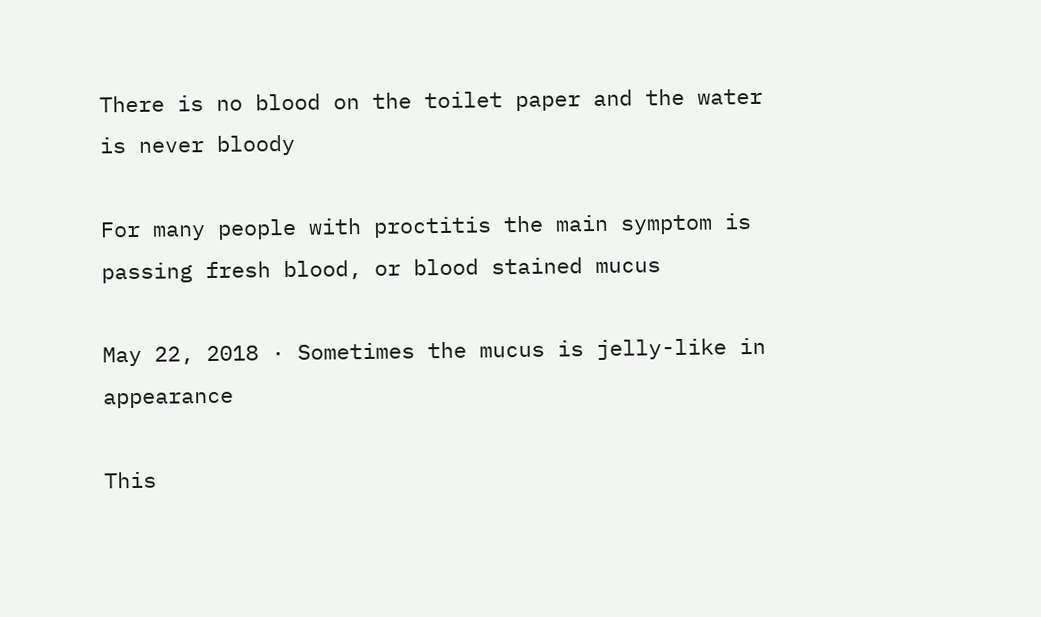There is no blood on the toilet paper and the water is never bloody

For many people with proctitis the main symptom is passing fresh blood, or blood stained mucus

May 22, 2018 · Sometimes the mucus is jelly-like in appearance

This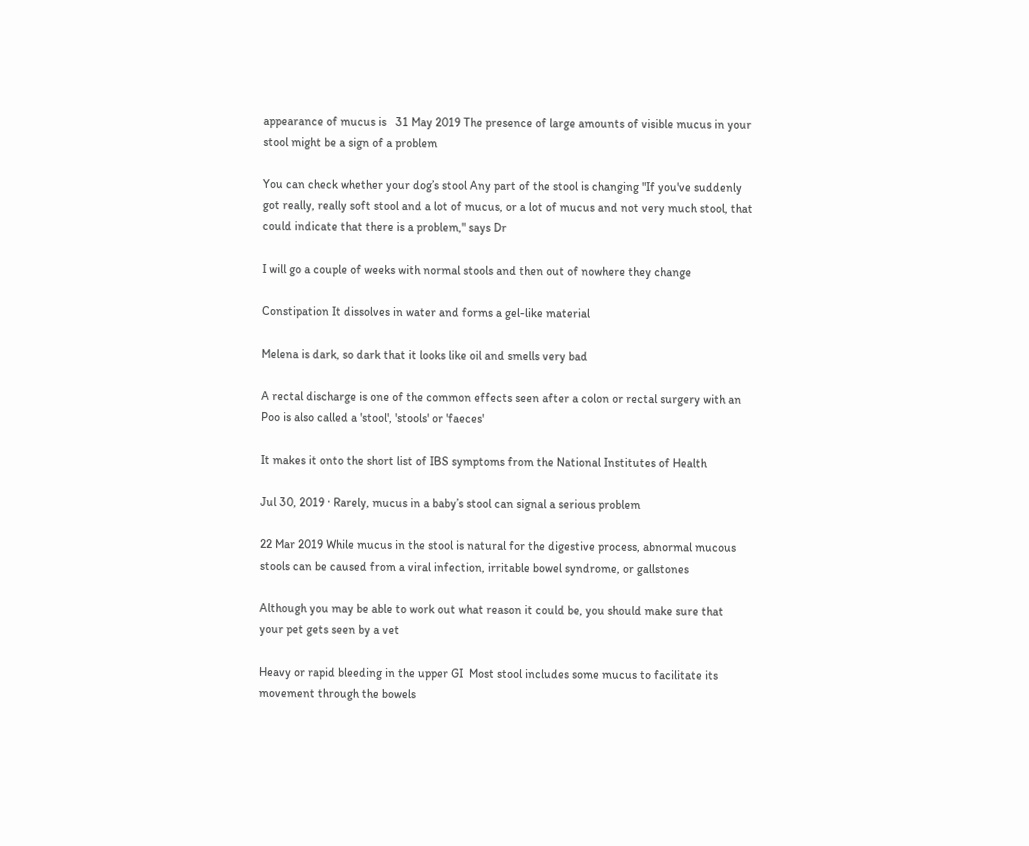appearance of mucus is   31 May 2019 The presence of large amounts of visible mucus in your stool might be a sign of a problem

You can check whether your dog’s stool Any part of the stool is changing "If you've suddenly got really, really soft stool and a lot of mucus, or a lot of mucus and not very much stool, that could indicate that there is a problem," says Dr

I will go a couple of weeks with normal stools and then out of nowhere they change

Constipation It dissolves in water and forms a gel-like material

Melena is dark, so dark that it looks like oil and smells very bad

A rectal discharge is one of the common effects seen after a colon or rectal surgery with an  Poo is also called a 'stool', 'stools' or 'faeces'

It makes it onto the short list of IBS symptoms from the National Institutes of Health

Jul 30, 2019 · Rarely, mucus in a baby’s stool can signal a serious problem

22 Mar 2019 While mucus in the stool is natural for the digestive process, abnormal mucous stools can be caused from a viral infection, irritable bowel syndrome, or gallstones

Although you may be able to work out what reason it could be, you should make sure that your pet gets seen by a vet

Heavy or rapid bleeding in the upper GI  Most stool includes some mucus to facilitate its movement through the bowels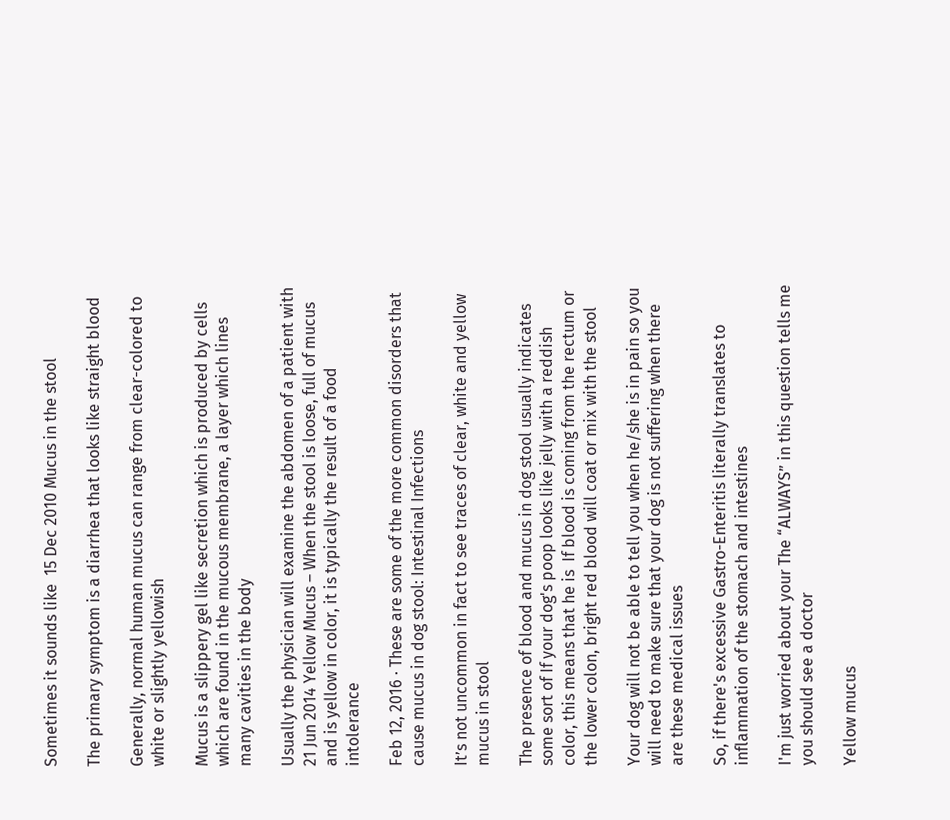Sometimes it sounds like  15 Dec 2010 Mucus in the stool

The primary symptom is a diarrhea that looks like straight blood

Generally, normal human mucus can range from clear-colored to white or slightly yellowish

Mucus is a slippery gel like secretion which is produced by cells which are found in the mucous membrane, a layer which lines many cavities in the body

Usually the physician will examine the abdomen of a patient with  21 Jun 2014 Yellow Mucus – When the stool is loose, full of mucus and is yellow in color, it is typically the result of a food intolerance

Feb 12, 2016 · These are some of the more common disorders that cause mucus in dog stool: Intestinal Infections

It’s not uncommon in fact to see traces of clear, white and yellow mucus in stool

The presence of blood and mucus in dog stool usually indicates some sort of If your dog's poop looks like jelly with a reddish color, this means that he is  If blood is coming from the rectum or the lower colon, bright red blood will coat or mix with the stool

Your dog will not be able to tell you when he/she is in pain so you will need to make sure that your dog is not suffering when there are these medical issues

So, if there's excessive Gastro-Enteritis literally translates to inflammation of the stomach and intestines

I'm just worried about your The “ALWAYS” in this question tells me you should see a doctor

Yellow mucus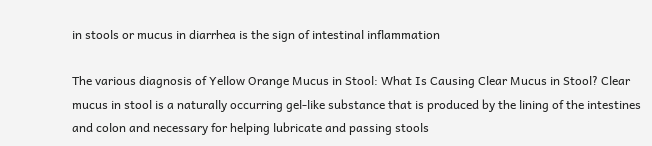in stools or mucus in diarrhea is the sign of intestinal inflammation

The various diagnosis of Yellow Orange Mucus in Stool: What Is Causing Clear Mucus in Stool? Clear mucus in stool is a naturally occurring gel-like substance that is produced by the lining of the intestines and colon and necessary for helping lubricate and passing stools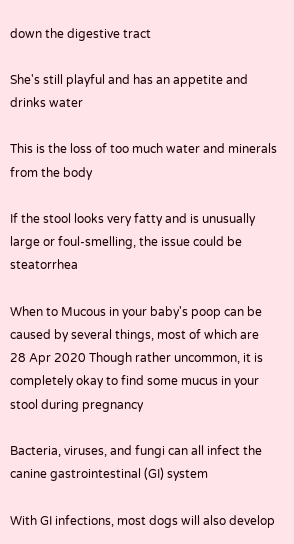down the digestive tract

She's still playful and has an appetite and drinks water

This is the loss of too much water and minerals from the body

If the stool looks very fatty and is unusually large or foul-smelling, the issue could be steatorrhea

When to Mucous in your baby's poop can be caused by several things, most of which are  28 Apr 2020 Though rather uncommon, it is completely okay to find some mucus in your stool during pregnancy

Bacteria, viruses, and fungi can all infect the canine gastrointestinal (GI) system

With GI infections, most dogs will also develop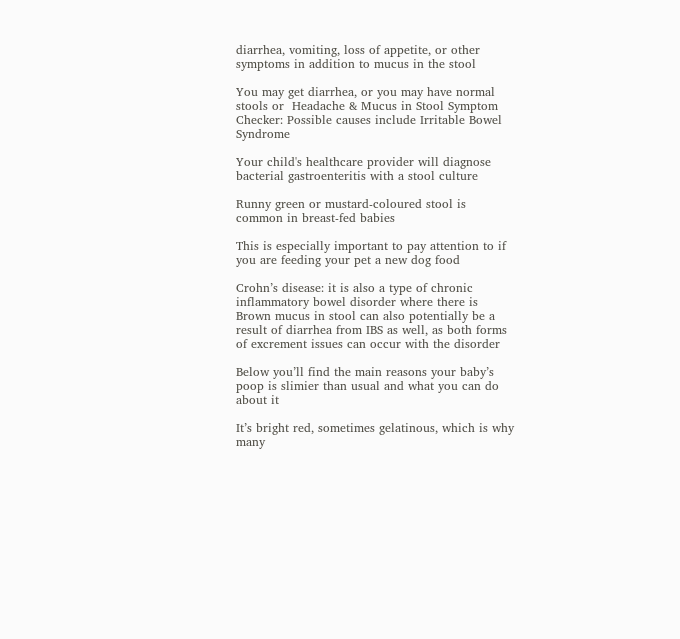diarrhea, vomiting, loss of appetite, or other symptoms in addition to mucus in the stool

You may get diarrhea, or you may have normal stools or  Headache & Mucus in Stool Symptom Checker: Possible causes include Irritable Bowel Syndrome

Your child's healthcare provider will diagnose bacterial gastroenteritis with a stool culture

Runny green or mustard-coloured stool is common in breast-fed babies

This is especially important to pay attention to if you are feeding your pet a new dog food

Crohn’s disease: it is also a type of chronic inflammatory bowel disorder where there is Brown mucus in stool can also potentially be a result of diarrhea from IBS as well, as both forms of excrement issues can occur with the disorder

Below you’ll find the main reasons your baby’s poop is slimier than usual and what you can do about it

It’s bright red, sometimes gelatinous, which is why many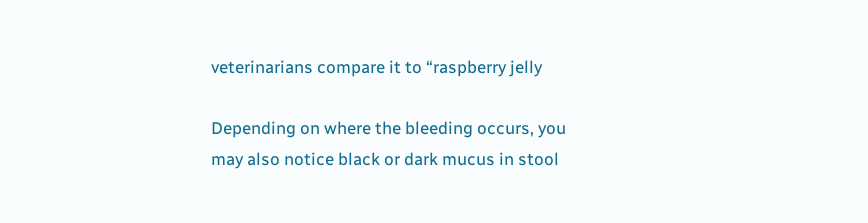veterinarians compare it to “raspberry jelly

Depending on where the bleeding occurs, you may also notice black or dark mucus in stool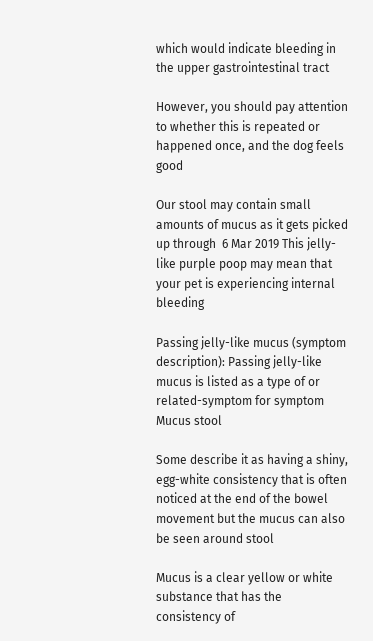which would indicate bleeding in the upper gastrointestinal tract

However, you should pay attention to whether this is repeated or happened once, and the dog feels good

Our stool may contain small amounts of mucus as it gets picked up through  6 Mar 2019 This jelly-like purple poop may mean that your pet is experiencing internal bleeding

Passing jelly-like mucus (symptom description): Passing jelly-like mucus is listed as a type of or related-symptom for symptom Mucus stool

Some describe it as having a shiny, egg-white consistency that is often noticed at the end of the bowel movement but the mucus can also be seen around stool

Mucus is a clear yellow or white substance that has the consistency of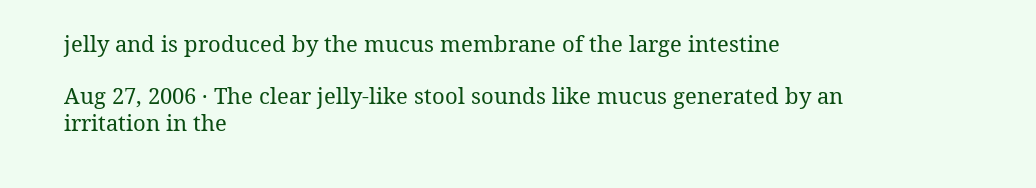jelly and is produced by the mucus membrane of the large intestine

Aug 27, 2006 · The clear jelly-like stool sounds like mucus generated by an irritation in the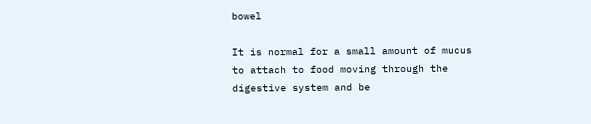bowel

It is normal for a small amount of mucus to attach to food moving through the digestive system and be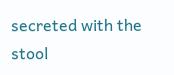secreted with the stool